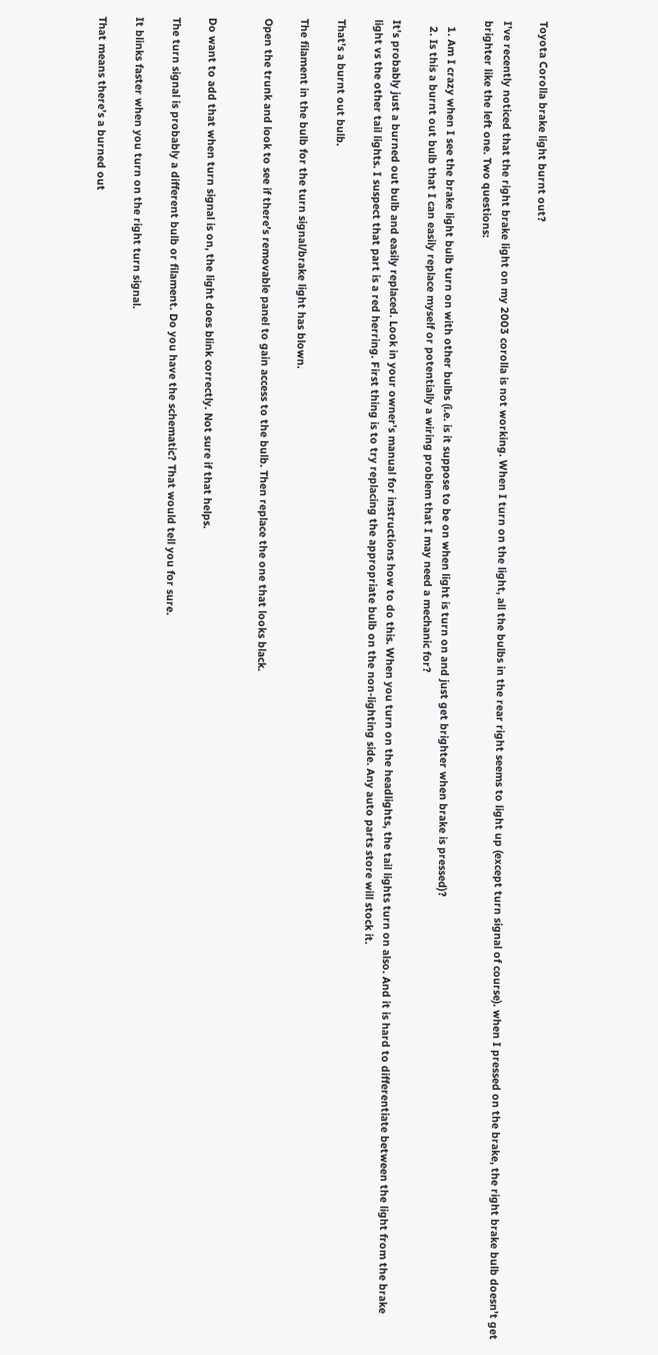Toyota Corolla brake light burnt out?

I’ve recently noticed that the right brake light on my 2003 corolla is not working. When I turn on the light, all the bulbs in the rear right seems to light up (except turn signal of course). when I pressed on the brake, the right brake bulb doesn’t get brighter like the left one. Two questions:

  1. Am I crazy when I see the brake light bulb turn on with other bulbs (i.e. is it suppose to be on when light is turn on and just get brighter when brake is pressed)?
  2. Is this a burnt out bulb that I can easily replace myself or potentially a wiring problem that I may need a mechanic for?

It’s probably just a burned out bulb and easily replaced. Look in your owner’s manual for instructions how to do this. When you turn on the headlights, the tail lights turn on also. And it is hard to differentiate between the light from the brake light vs the other tail lights. I suspect that part is a red herring. First thing is to try replacing the appropriate bulb on the non-lighting side. Any auto parts store will stock it.

That’s a burnt out bulb.

The filament in the bulb for the turn signal/brake light has blown.

Open the trunk and look to see if there’s removable panel to gain access to the bulb. Then replace the one that looks black.


Do want to add that when turn signal is on, the light does blink correctly. Not sure if that helps.

The turn signal is probably a different bulb or filament. Do you have the schematic? That would tell you for sure.

It blinks faster when you turn on the right turn signal.

That means there’s a burned out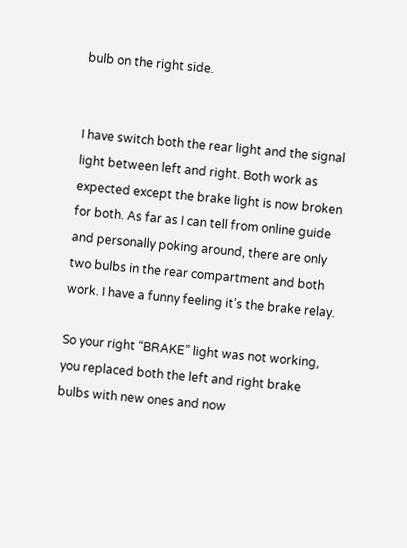bulb on the right side.


I have switch both the rear light and the signal light between left and right. Both work as expected except the brake light is now broken for both. As far as I can tell from online guide and personally poking around, there are only two bulbs in the rear compartment and both work. I have a funny feeling it’s the brake relay.

So your right “BRAKE” light was not working, you replaced both the left and right brake bulbs with new ones and now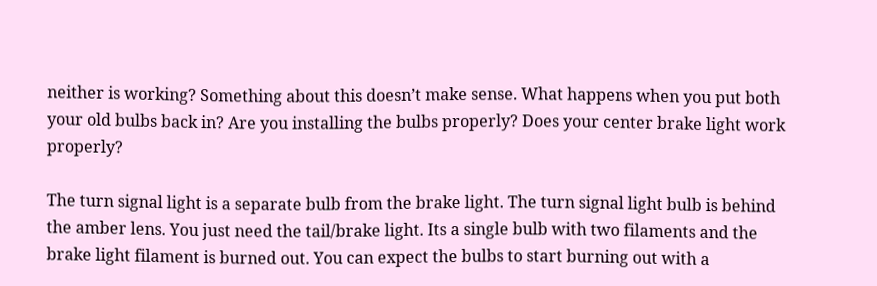neither is working? Something about this doesn’t make sense. What happens when you put both your old bulbs back in? Are you installing the bulbs properly? Does your center brake light work properly?

The turn signal light is a separate bulb from the brake light. The turn signal light bulb is behind the amber lens. You just need the tail/brake light. Its a single bulb with two filaments and the brake light filament is burned out. You can expect the bulbs to start burning out with a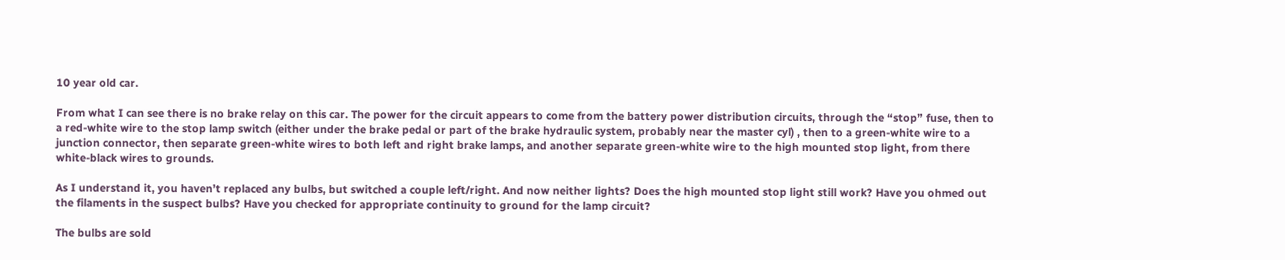10 year old car.

From what I can see there is no brake relay on this car. The power for the circuit appears to come from the battery power distribution circuits, through the “stop” fuse, then to a red-white wire to the stop lamp switch (either under the brake pedal or part of the brake hydraulic system, probably near the master cyl) , then to a green-white wire to a junction connector, then separate green-white wires to both left and right brake lamps, and another separate green-white wire to the high mounted stop light, from there white-black wires to grounds.

As I understand it, you haven’t replaced any bulbs, but switched a couple left/right. And now neither lights? Does the high mounted stop light still work? Have you ohmed out the filaments in the suspect bulbs? Have you checked for appropriate continuity to ground for the lamp circuit?

The bulbs are sold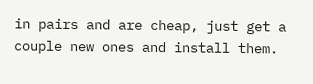in pairs and are cheap, just get a couple new ones and install them.